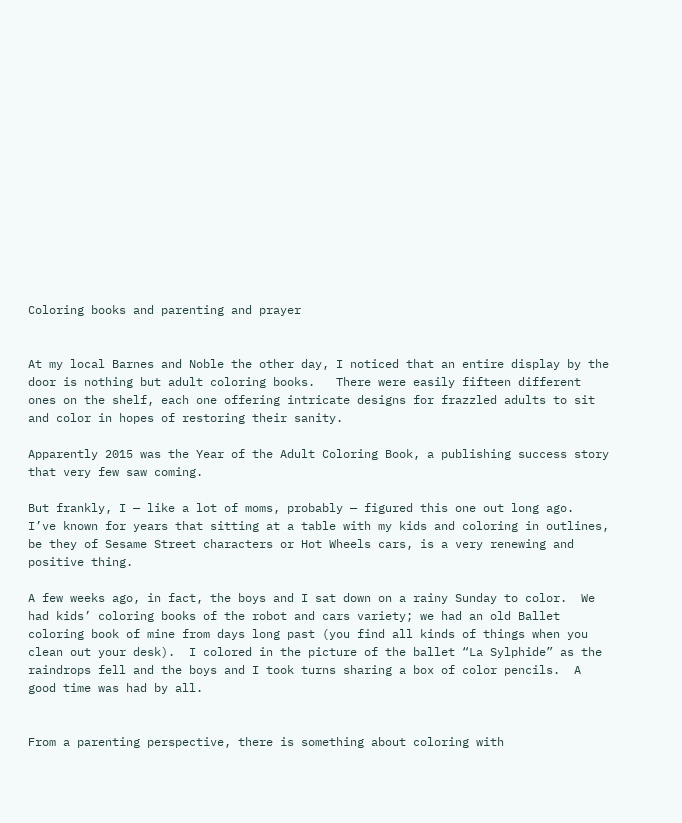Coloring books and parenting and prayer


At my local Barnes and Noble the other day, I noticed that an entire display by the door is nothing but adult coloring books.   There were easily fifteen different ones on the shelf, each one offering intricate designs for frazzled adults to sit and color in hopes of restoring their sanity.

Apparently 2015 was the Year of the Adult Coloring Book, a publishing success story that very few saw coming.

But frankly, I — like a lot of moms, probably — figured this one out long ago.  I’ve known for years that sitting at a table with my kids and coloring in outlines, be they of Sesame Street characters or Hot Wheels cars, is a very renewing and positive thing.

A few weeks ago, in fact, the boys and I sat down on a rainy Sunday to color.  We had kids’ coloring books of the robot and cars variety; we had an old Ballet coloring book of mine from days long past (you find all kinds of things when you clean out your desk).  I colored in the picture of the ballet “La Sylphide” as the raindrops fell and the boys and I took turns sharing a box of color pencils.  A good time was had by all.


From a parenting perspective, there is something about coloring with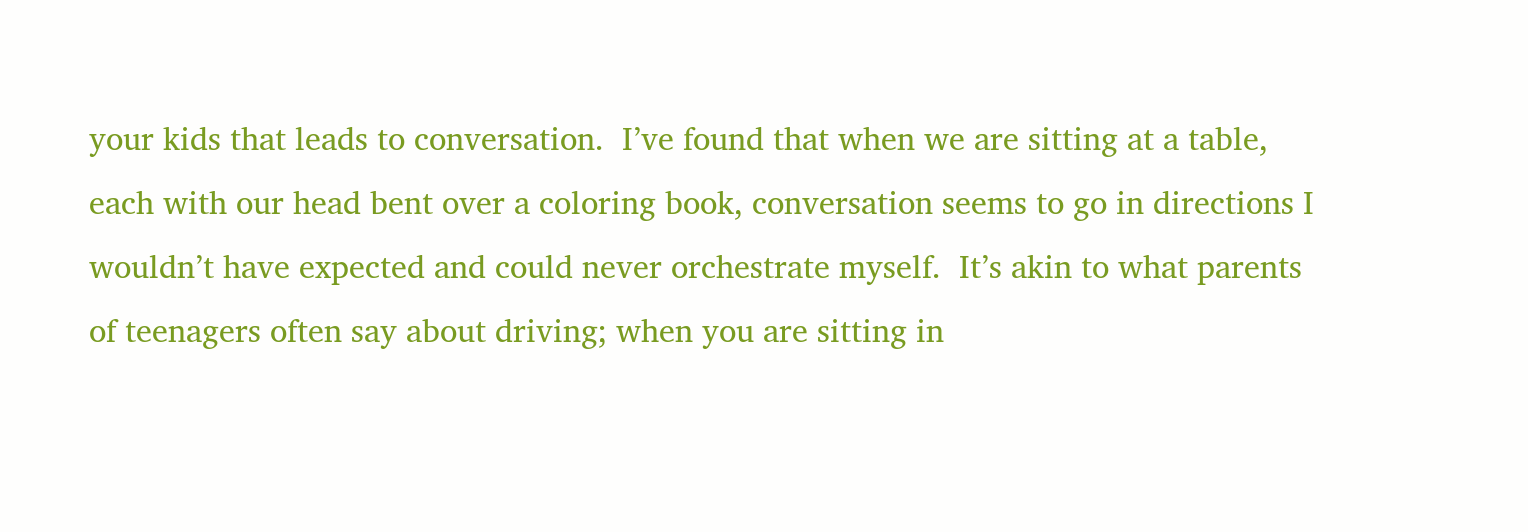your kids that leads to conversation.  I’ve found that when we are sitting at a table, each with our head bent over a coloring book, conversation seems to go in directions I wouldn’t have expected and could never orchestrate myself.  It’s akin to what parents of teenagers often say about driving; when you are sitting in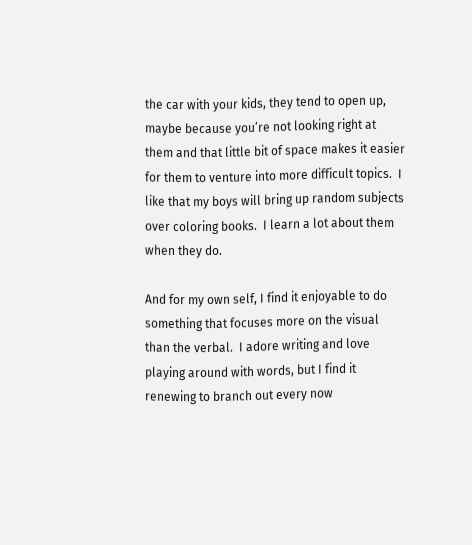the car with your kids, they tend to open up, maybe because you’re not looking right at them and that little bit of space makes it easier for them to venture into more difficult topics.  I like that my boys will bring up random subjects over coloring books.  I learn a lot about them when they do.

And for my own self, I find it enjoyable to do something that focuses more on the visual than the verbal.  I adore writing and love playing around with words, but I find it renewing to branch out every now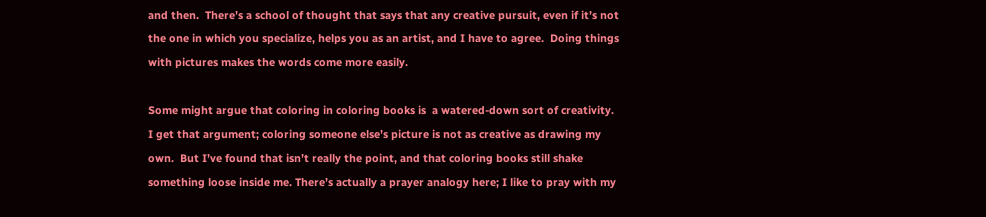and then.  There’s a school of thought that says that any creative pursuit, even if it’s not the one in which you specialize, helps you as an artist, and I have to agree.  Doing things with pictures makes the words come more easily.

Some might argue that coloring in coloring books is  a watered-down sort of creativity.  I get that argument; coloring someone else’s picture is not as creative as drawing my own.  But I’ve found that isn’t really the point, and that coloring books still shake something loose inside me. There’s actually a prayer analogy here; I like to pray with my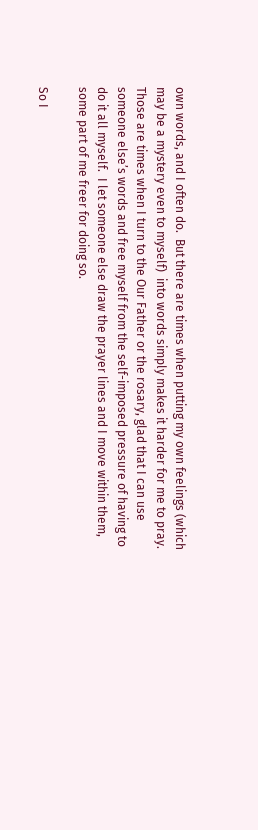own words, and I often do.  But there are times when putting my own feelings (which may be a mystery even to myself)  into words simply makes it harder for me to pray.  Those are times when I turn to the Our Father or the rosary, glad that I can use someone else’s words and free myself from the self-imposed pressure of having to do it all myself.  I let someone else draw the prayer lines and I move within them, some part of me freer for doing so.

So I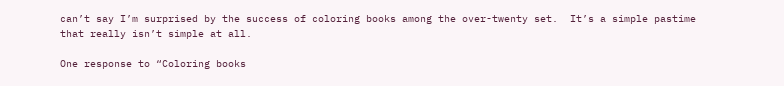can’t say I’m surprised by the success of coloring books among the over-twenty set.  It’s a simple pastime that really isn’t simple at all.

One response to “Coloring books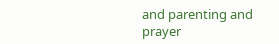and parenting and prayer